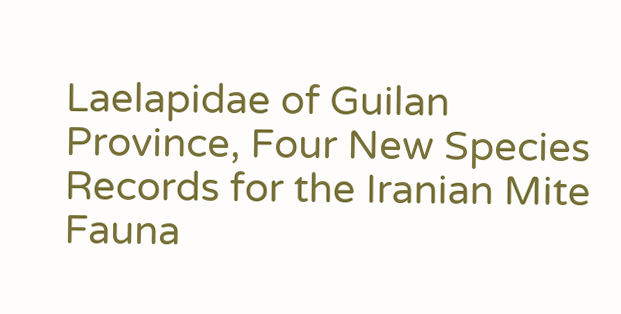Laelapidae of Guilan Province, Four New Species Records for the Iranian Mite Fauna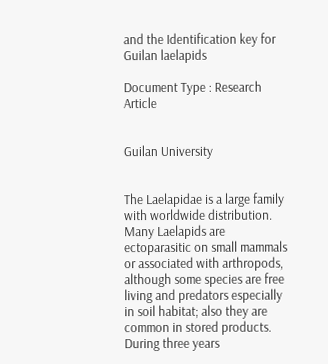and the Identification key for Guilan laelapids

Document Type : Research Article


Guilan University


The Laelapidae is a large family with worldwide distribution. Many Laelapids are ectoparasitic on small mammals or associated with arthropods, although some species are free living and predators especially in soil habitat; also they are common in stored products. During three years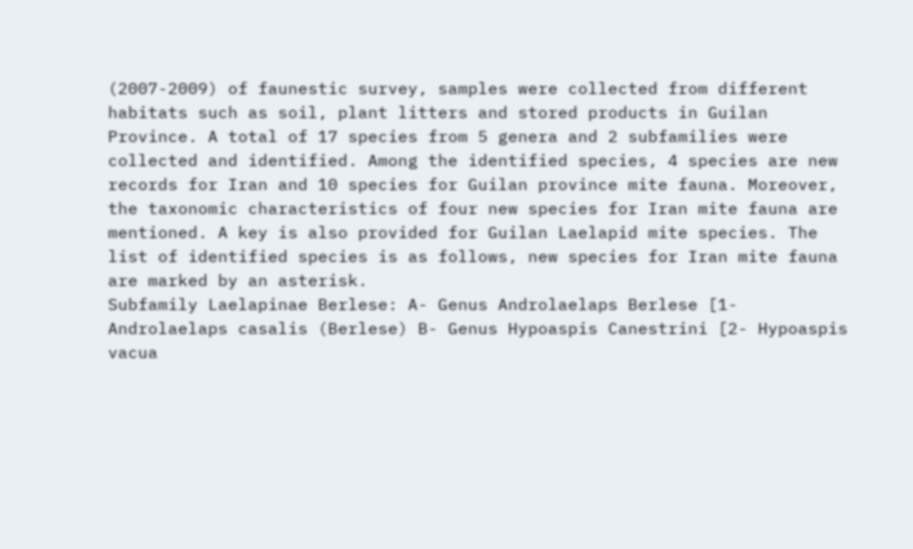(2007-2009) of faunestic survey, samples were collected from different habitats such as soil, plant litters and stored products in Guilan Province. A total of 17 species from 5 genera and 2 subfamilies were collected and identified. Among the identified species, 4 species are new records for Iran and 10 species for Guilan province mite fauna. Moreover, the taxonomic characteristics of four new species for Iran mite fauna are mentioned. A key is also provided for Guilan Laelapid mite species. The list of identified species is as follows, new species for Iran mite fauna are marked by an asterisk.
Subfamily Laelapinae Berlese: A- Genus Androlaelaps Berlese [1- Androlaelaps casalis (Berlese) B- Genus Hypoaspis Canestrini [2- Hypoaspis vacua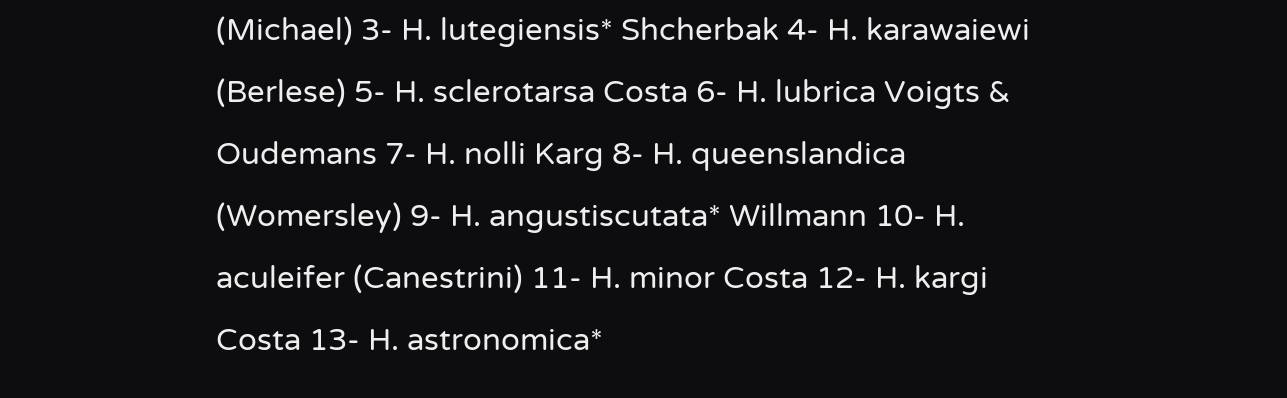(Michael) 3- H. lutegiensis* Shcherbak 4- H. karawaiewi (Berlese) 5- H. sclerotarsa Costa 6- H. lubrica Voigts & Oudemans 7- H. nolli Karg 8- H. queenslandica (Womersley) 9- H. angustiscutata* Willmann 10- H. aculeifer (Canestrini) 11- H. minor Costa 12- H. kargi Costa 13- H. astronomica*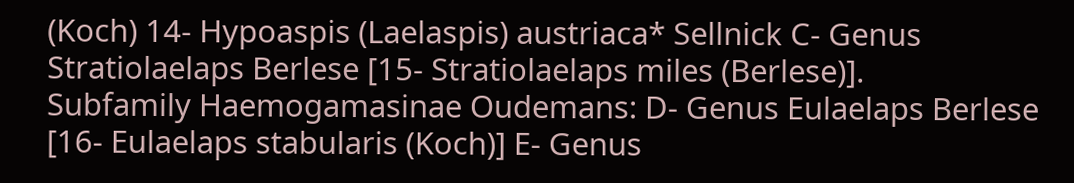(Koch) 14- Hypoaspis (Laelaspis) austriaca* Sellnick C- Genus Stratiolaelaps Berlese [15- Stratiolaelaps miles (Berlese)].
Subfamily Haemogamasinae Oudemans: D- Genus Eulaelaps Berlese [16- Eulaelaps stabularis (Koch)] E- Genus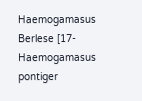Haemogamasus Berlese [17- Haemogamasus pontiger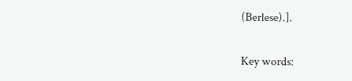(Berlese).].

Key words: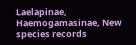Laelapinae, Haemogamasinae, New species records